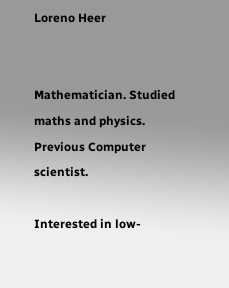Loreno Heer


Mathematician. Studied maths and physics. Previous Computer scientist.

Interested in low-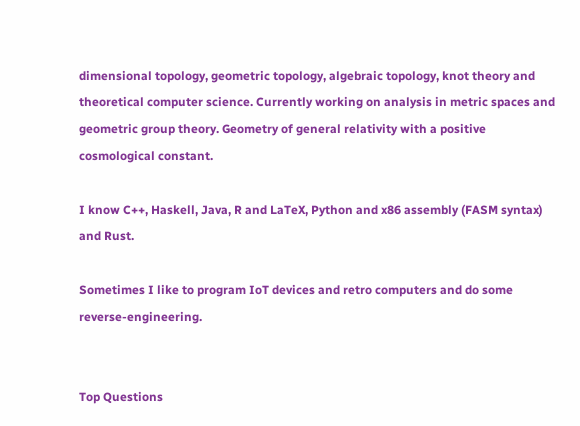dimensional topology, geometric topology, algebraic topology, knot theory and theoretical computer science. Currently working on analysis in metric spaces and geometric group theory. Geometry of general relativity with a positive cosmological constant.

I know C++, Haskell, Java, R and LaTeX, Python and x86 assembly (FASM syntax) and Rust.

Sometimes I like to program IoT devices and retro computers and do some reverse-engineering.


Top Questions